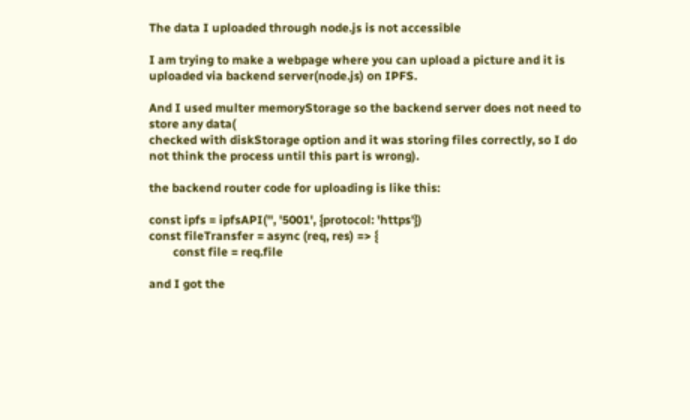The data I uploaded through node.js is not accessible

I am trying to make a webpage where you can upload a picture and it is uploaded via backend server(node.js) on IPFS.

And I used multer memoryStorage so the backend server does not need to store any data(
checked with diskStorage option and it was storing files correctly, so I do not think the process until this part is wrong).

the backend router code for uploading is like this:

const ipfs = ipfsAPI('', '5001', {protocol: 'https'})
const fileTransfer = async (req, res) => {
        const file = req.file

and I got the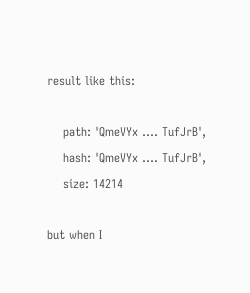result like this:

    path: 'QmeVYx .... TufJrB',
    hash: 'QmeVYx .... TufJrB',
    size: 14214

but when I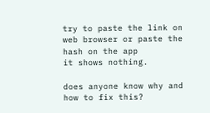try to paste the link on web browser or paste the hash on the app
it shows nothing.

does anyone know why and how to fix this?